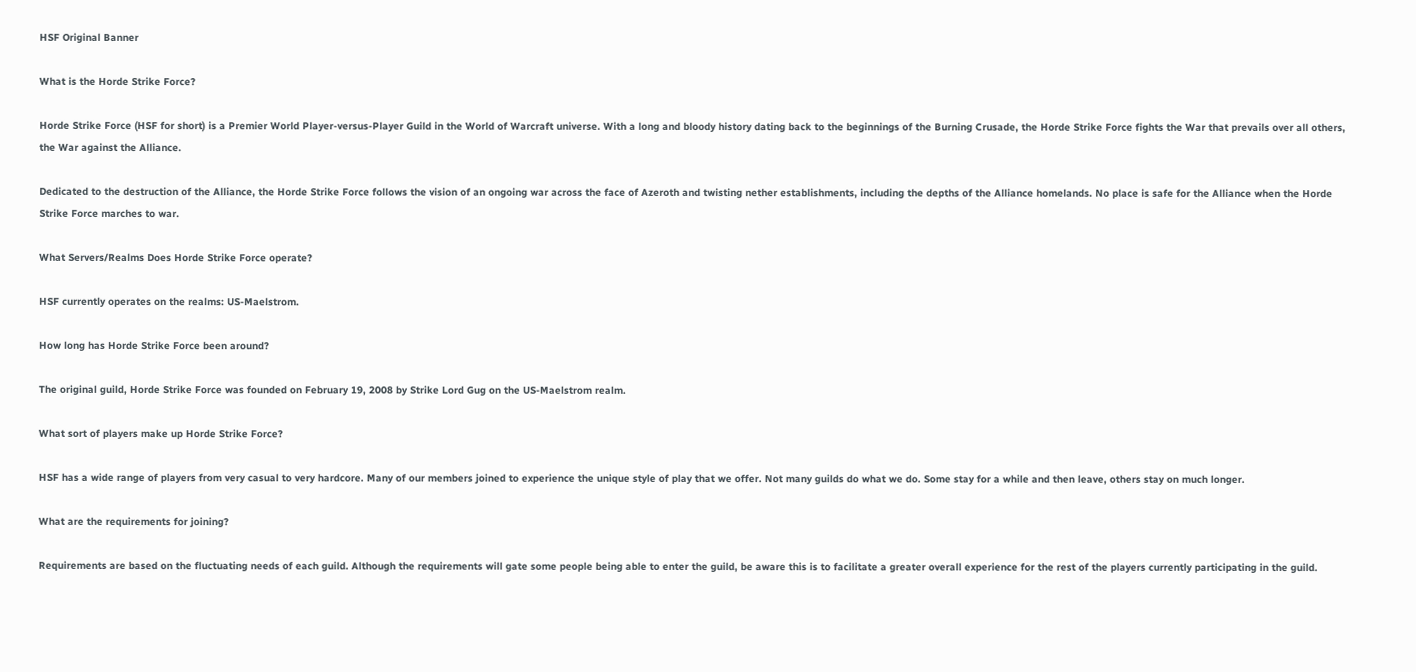HSF Original Banner

What is the Horde Strike Force?

Horde Strike Force (HSF for short) is a Premier World Player-versus-Player Guild in the World of Warcraft universe. With a long and bloody history dating back to the beginnings of the Burning Crusade, the Horde Strike Force fights the War that prevails over all others, the War against the Alliance.

Dedicated to the destruction of the Alliance, the Horde Strike Force follows the vision of an ongoing war across the face of Azeroth and twisting nether establishments, including the depths of the Alliance homelands. No place is safe for the Alliance when the Horde Strike Force marches to war.

What Servers/Realms Does Horde Strike Force operate?

HSF currently operates on the realms: US-Maelstrom.

How long has Horde Strike Force been around?

The original guild, Horde Strike Force was founded on February 19, 2008 by Strike Lord Gug on the US-Maelstrom realm.

What sort of players make up Horde Strike Force?

HSF has a wide range of players from very casual to very hardcore. Many of our members joined to experience the unique style of play that we offer. Not many guilds do what we do. Some stay for a while and then leave, others stay on much longer.

What are the requirements for joining?

Requirements are based on the fluctuating needs of each guild. Although the requirements will gate some people being able to enter the guild, be aware this is to facilitate a greater overall experience for the rest of the players currently participating in the guild.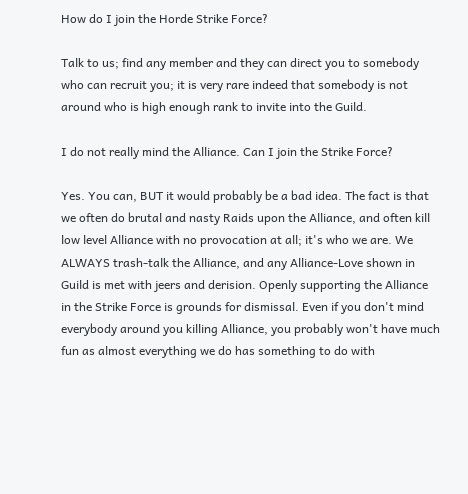How do I join the Horde Strike Force?

Talk to us; find any member and they can direct you to somebody who can recruit you; it is very rare indeed that somebody is not around who is high enough rank to invite into the Guild.

I do not really mind the Alliance. Can I join the Strike Force?

Yes. You can, BUT it would probably be a bad idea. The fact is that we often do brutal and nasty Raids upon the Alliance, and often kill low level Alliance with no provocation at all; it's who we are. We ALWAYS trash-talk the Alliance, and any Alliance-Love shown in Guild is met with jeers and derision. Openly supporting the Alliance in the Strike Force is grounds for dismissal. Even if you don't mind everybody around you killing Alliance, you probably won't have much fun as almost everything we do has something to do with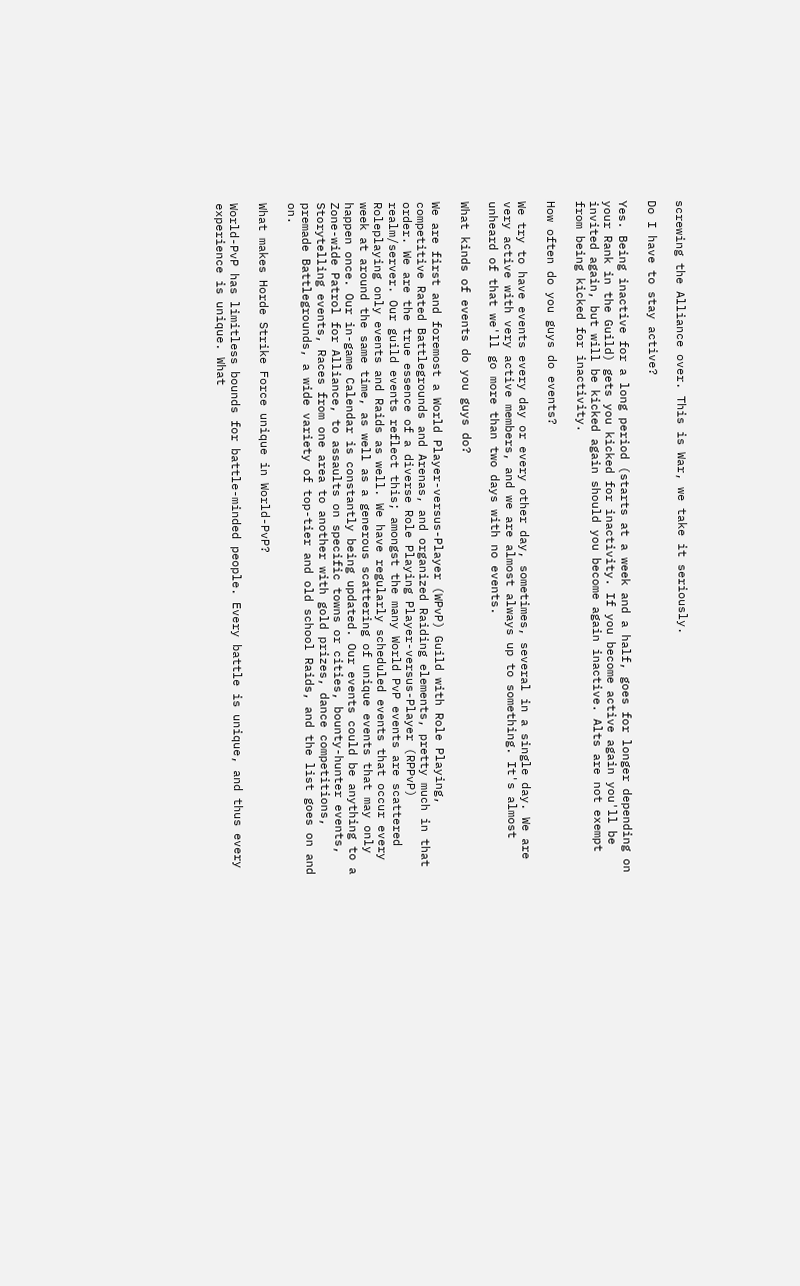screwing the Alliance over. This is War, we take it seriously.

Do I have to stay active?

Yes. Being inactive for a long period (starts at a week and a half, goes for longer depending on your Rank in the Guild) gets you kicked for inactivity. If you become active again you'll be invited again, but will be kicked again should you become again inactive. Alts are not exempt from being kicked for inactivity.

How often do you guys do events?

We try to have events every day or every other day, sometimes, several in a single day. We are very active with very active members, and we are almost always up to something. It's almost unheard of that we'll go more than two days with no events.

What kinds of events do you guys do?

We are first and foremost a World Player-versus-Player (WPvP) Guild with Role Playing, competitive Rated Battlegrounds and Arenas, and organized Raiding elements, pretty much in that order. We are the true essence of a diverse Role Playing Player-versus-Player (RPPvP) realm/server. Our guild events reflect this; amongst the many World PvP events are scattered Roleplaying only events and Raids as well. We have regularly scheduled events that occur every week at around the same time, as well as a generous scattering of unique events that may only happen once. Our in-game Calendar is constantly being updated. Our events could be anything to a Zone-wide Patrol for Alliance, to assaults on specific towns or cities, bounty-hunter events, Storytelling events, Races from one area to another with gold prizes, dance competitions, premade Battlegrounds, a wide variety of top-tier and old school Raids, and the list goes on and on.

What makes Horde Strike Force unique in World-PvP?

World-PvP has limitless bounds for battle-minded people. Every battle is unique, and thus every experience is unique. What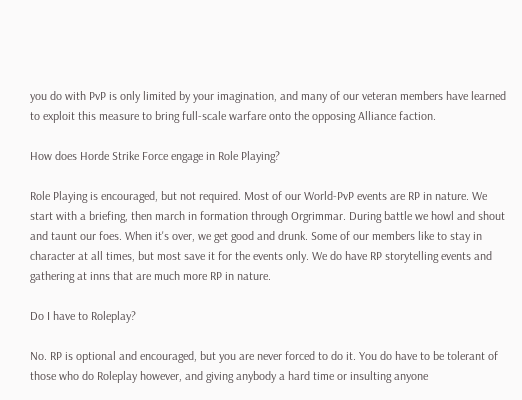you do with PvP is only limited by your imagination, and many of our veteran members have learned to exploit this measure to bring full-scale warfare onto the opposing Alliance faction.

How does Horde Strike Force engage in Role Playing?

Role Playing is encouraged, but not required. Most of our World-PvP events are RP in nature. We start with a briefing, then march in formation through Orgrimmar. During battle we howl and shout and taunt our foes. When it's over, we get good and drunk. Some of our members like to stay in character at all times, but most save it for the events only. We do have RP storytelling events and gathering at inns that are much more RP in nature.

Do I have to Roleplay?

No. RP is optional and encouraged, but you are never forced to do it. You do have to be tolerant of those who do Roleplay however, and giving anybody a hard time or insulting anyone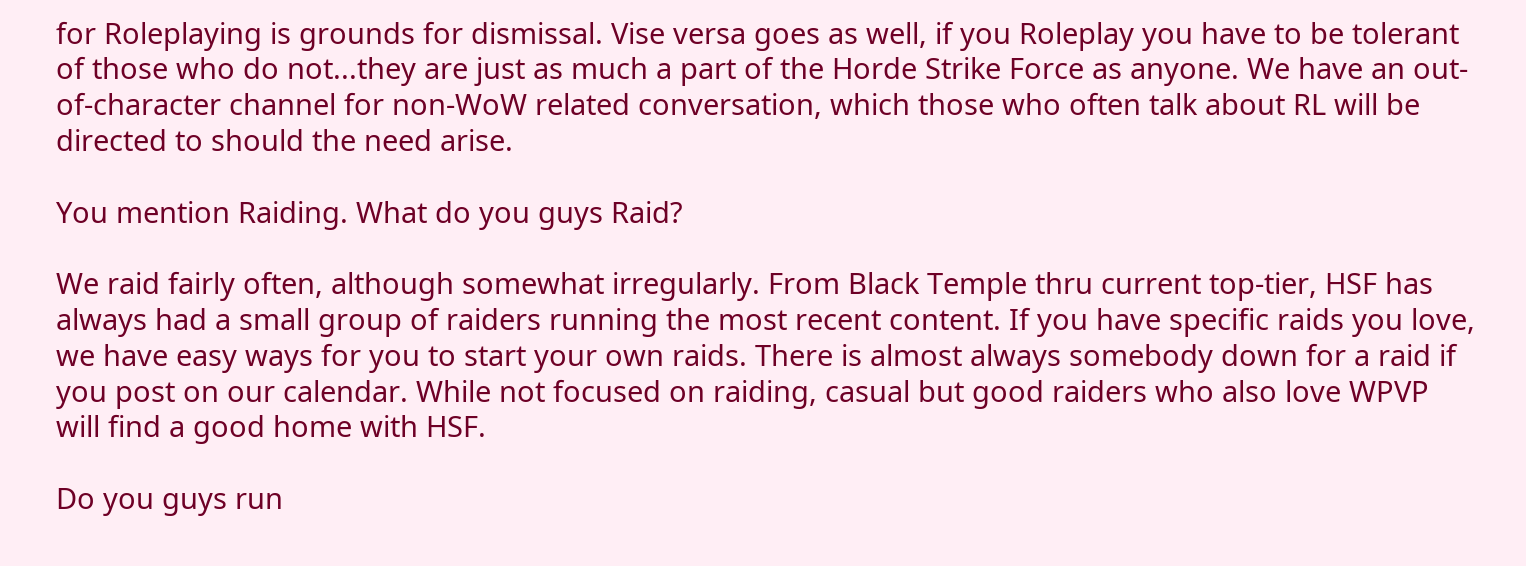for Roleplaying is grounds for dismissal. Vise versa goes as well, if you Roleplay you have to be tolerant of those who do not...they are just as much a part of the Horde Strike Force as anyone. We have an out-of-character channel for non-WoW related conversation, which those who often talk about RL will be directed to should the need arise.

You mention Raiding. What do you guys Raid?

We raid fairly often, although somewhat irregularly. From Black Temple thru current top-tier, HSF has always had a small group of raiders running the most recent content. If you have specific raids you love, we have easy ways for you to start your own raids. There is almost always somebody down for a raid if you post on our calendar. While not focused on raiding, casual but good raiders who also love WPVP will find a good home with HSF.

Do you guys run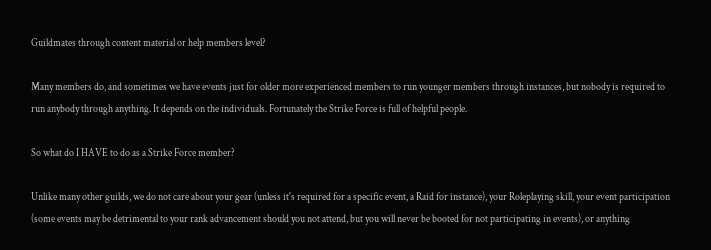Guildmates through content material or help members level?

Many members do, and sometimes we have events just for older more experienced members to run younger members through instances, but nobody is required to run anybody through anything. It depends on the individuals. Fortunately the Strike Force is full of helpful people.

So what do I HAVE to do as a Strike Force member?

Unlike many other guilds, we do not care about your gear (unless it's required for a specific event, a Raid for instance), your Roleplaying skill, your event participation (some events may be detrimental to your rank advancement should you not attend, but you will never be booted for not participating in events), or anything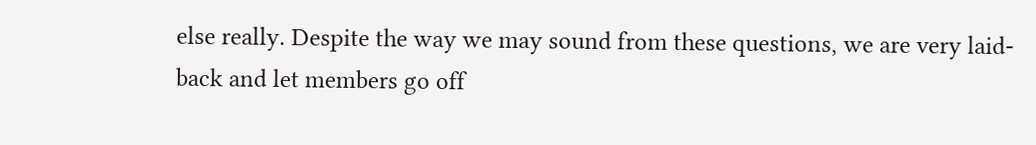else really. Despite the way we may sound from these questions, we are very laid-back and let members go off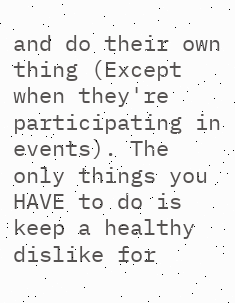and do their own thing (Except when they're participating in events). The only things you HAVE to do is keep a healthy dislike for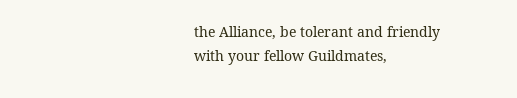the Alliance, be tolerant and friendly with your fellow Guildmates,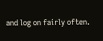and log on fairly often.